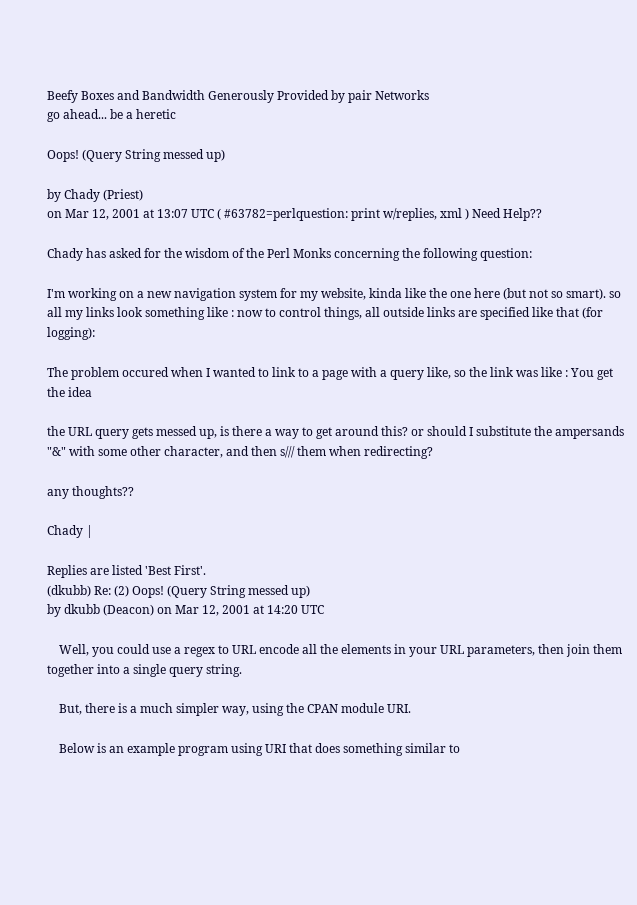Beefy Boxes and Bandwidth Generously Provided by pair Networks
go ahead... be a heretic

Oops! (Query String messed up)

by Chady (Priest)
on Mar 12, 2001 at 13:07 UTC ( #63782=perlquestion: print w/replies, xml ) Need Help??

Chady has asked for the wisdom of the Perl Monks concerning the following question:

I'm working on a new navigation system for my website, kinda like the one here (but not so smart). so all my links look something like : now to control things, all outside links are specified like that (for logging):

The problem occured when I wanted to link to a page with a query like, so the link was like : You get the idea

the URL query gets messed up, is there a way to get around this? or should I substitute the ampersands "&" with some other character, and then s/// them when redirecting?

any thoughts??

Chady |

Replies are listed 'Best First'.
(dkubb) Re: (2) Oops! (Query String messed up)
by dkubb (Deacon) on Mar 12, 2001 at 14:20 UTC

    Well, you could use a regex to URL encode all the elements in your URL parameters, then join them together into a single query string.

    But, there is a much simpler way, using the CPAN module URI.

    Below is an example program using URI that does something similar to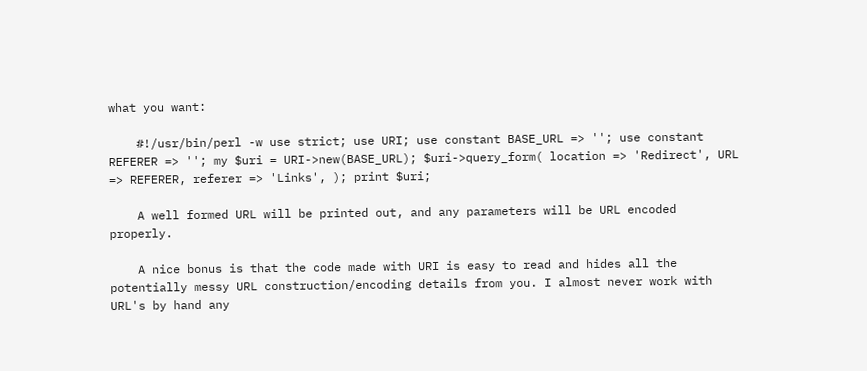what you want:

    #!/usr/bin/perl -w use strict; use URI; use constant BASE_URL => ''; use constant REFERER => ''; my $uri = URI->new(BASE_URL); $uri->query_form( location => 'Redirect', URL => REFERER, referer => 'Links', ); print $uri;

    A well formed URL will be printed out, and any parameters will be URL encoded properly.

    A nice bonus is that the code made with URI is easy to read and hides all the potentially messy URL construction/encoding details from you. I almost never work with URL's by hand any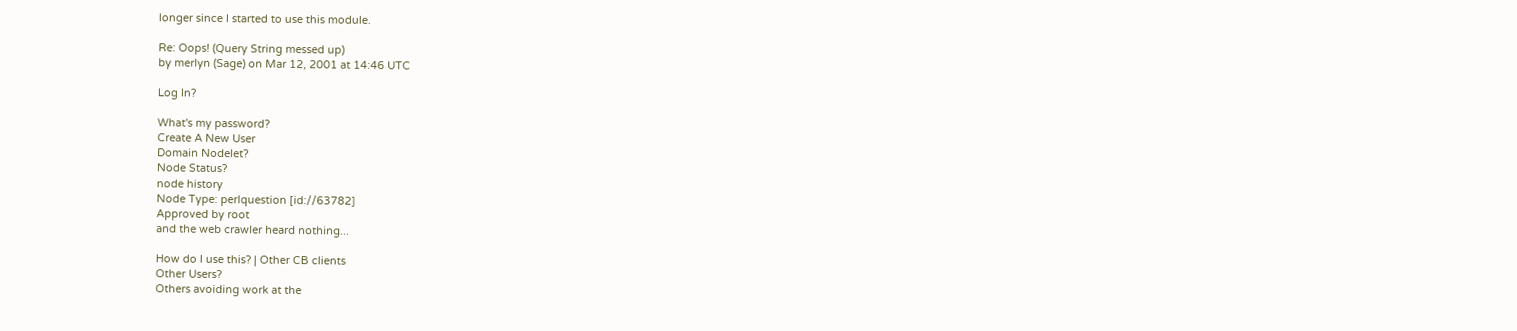longer since I started to use this module.

Re: Oops! (Query String messed up)
by merlyn (Sage) on Mar 12, 2001 at 14:46 UTC

Log In?

What's my password?
Create A New User
Domain Nodelet?
Node Status?
node history
Node Type: perlquestion [id://63782]
Approved by root
and the web crawler heard nothing...

How do I use this? | Other CB clients
Other Users?
Others avoiding work at the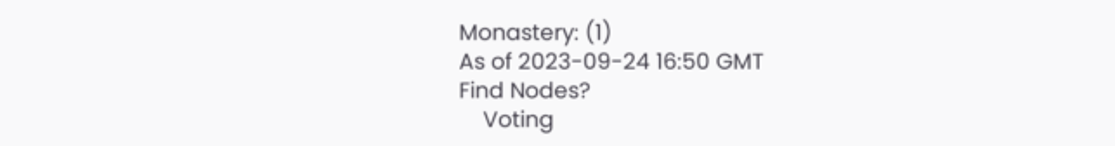Monastery: (1)
As of 2023-09-24 16:50 GMT
Find Nodes?
    Voting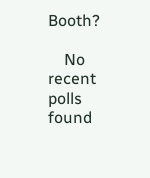Booth?

    No recent polls found